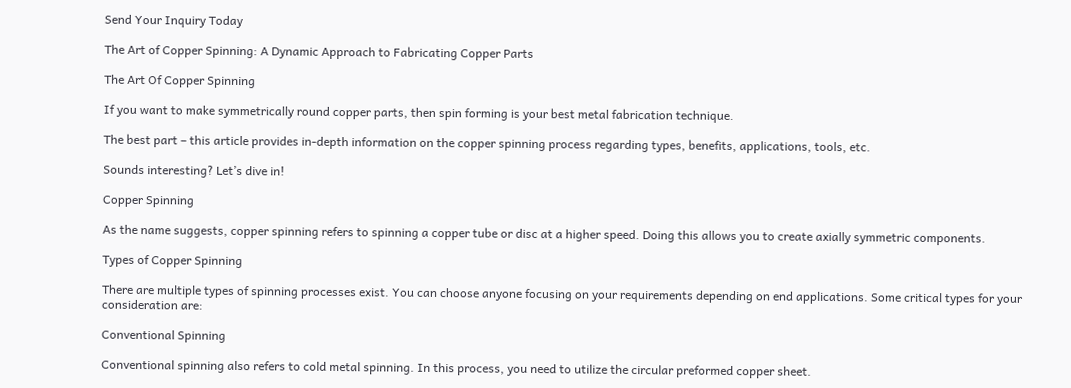Send Your Inquiry Today

The Art of Copper Spinning: A Dynamic Approach to Fabricating Copper Parts

The Art Of Copper Spinning

If you want to make symmetrically round copper parts, then spin forming is your best metal fabrication technique.

The best part – this article provides in-depth information on the copper spinning process regarding types, benefits, applications, tools, etc.

Sounds interesting? Let’s dive in!

Copper Spinning

As the name suggests, copper spinning refers to spinning a copper tube or disc at a higher speed. Doing this allows you to create axially symmetric components.

Types of Copper Spinning

There are multiple types of spinning processes exist. You can choose anyone focusing on your requirements depending on end applications. Some critical types for your consideration are:

Conventional Spinning

Conventional spinning also refers to cold metal spinning. In this process, you need to utilize the circular preformed copper sheet.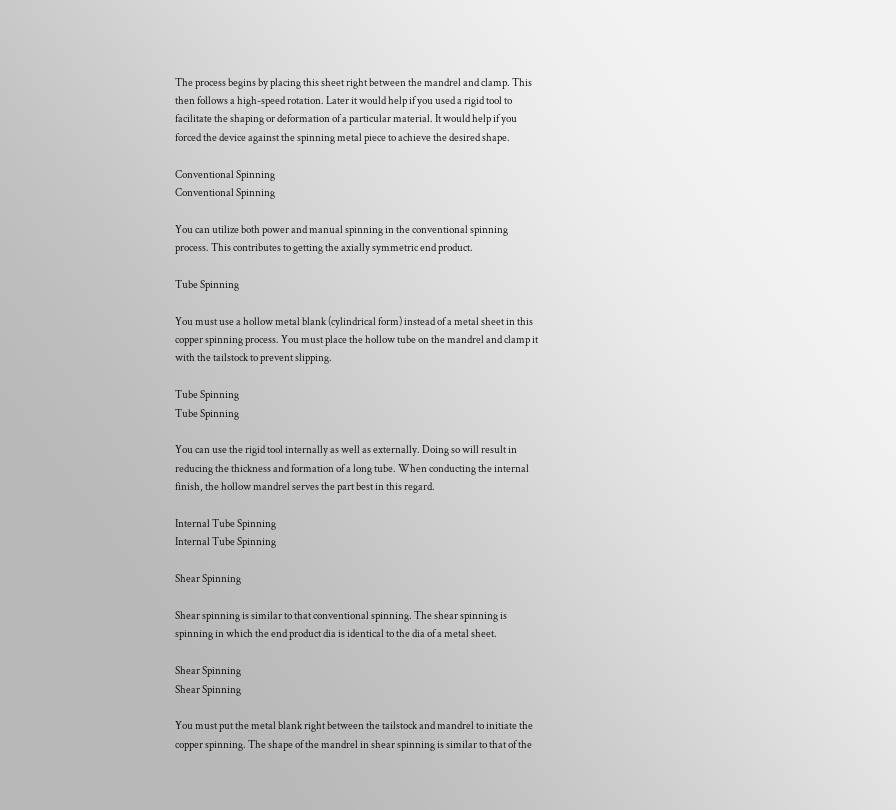The process begins by placing this sheet right between the mandrel and clamp. This then follows a high-speed rotation. Later it would help if you used a rigid tool to facilitate the shaping or deformation of a particular material. It would help if you forced the device against the spinning metal piece to achieve the desired shape.

Conventional Spinning
Conventional Spinning

You can utilize both power and manual spinning in the conventional spinning process. This contributes to getting the axially symmetric end product.

Tube Spinning

You must use a hollow metal blank (cylindrical form) instead of a metal sheet in this copper spinning process. You must place the hollow tube on the mandrel and clamp it with the tailstock to prevent slipping.

Tube Spinning
Tube Spinning

You can use the rigid tool internally as well as externally. Doing so will result in reducing the thickness and formation of a long tube. When conducting the internal finish, the hollow mandrel serves the part best in this regard.

Internal Tube Spinning
Internal Tube Spinning

Shear Spinning

Shear spinning is similar to that conventional spinning. The shear spinning is spinning in which the end product dia is identical to the dia of a metal sheet.

Shear Spinning
Shear Spinning

You must put the metal blank right between the tailstock and mandrel to initiate the copper spinning. The shape of the mandrel in shear spinning is similar to that of the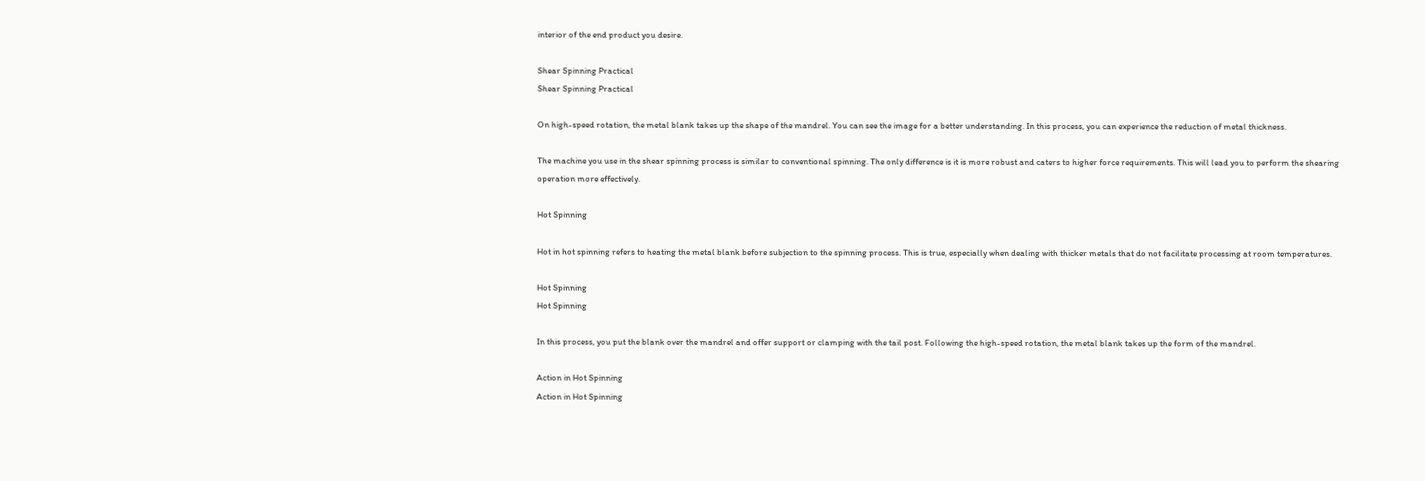interior of the end product you desire.

Shear Spinning Practical
Shear Spinning Practical

On high-speed rotation, the metal blank takes up the shape of the mandrel. You can see the image for a better understanding. In this process, you can experience the reduction of metal thickness.

The machine you use in the shear spinning process is similar to conventional spinning. The only difference is it is more robust and caters to higher force requirements. This will lead you to perform the shearing operation more effectively.

Hot Spinning

Hot in hot spinning refers to heating the metal blank before subjection to the spinning process. This is true, especially when dealing with thicker metals that do not facilitate processing at room temperatures.

Hot Spinning
Hot Spinning

In this process, you put the blank over the mandrel and offer support or clamping with the tail post. Following the high-speed rotation, the metal blank takes up the form of the mandrel.

Action in Hot Spinning
Action in Hot Spinning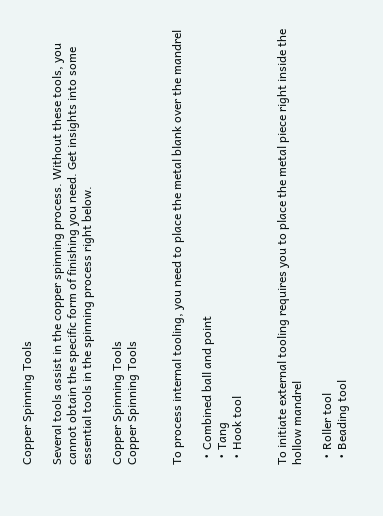Copper Spinning Tools

Several tools assist in the copper spinning process. Without these tools, you cannot obtain the specific form of finishing you need. Get insights into some essential tools in the spinning process right below.

Copper Spinning Tools
Copper Spinning Tools


To process internal tooling, you need to place the metal blank over the mandrel

  • Combined ball and point
  • Tang
  • Hook tool


To initiate external tooling requires you to place the metal piece right inside the hollow mandrel

  • Roller tool
  • Beading tool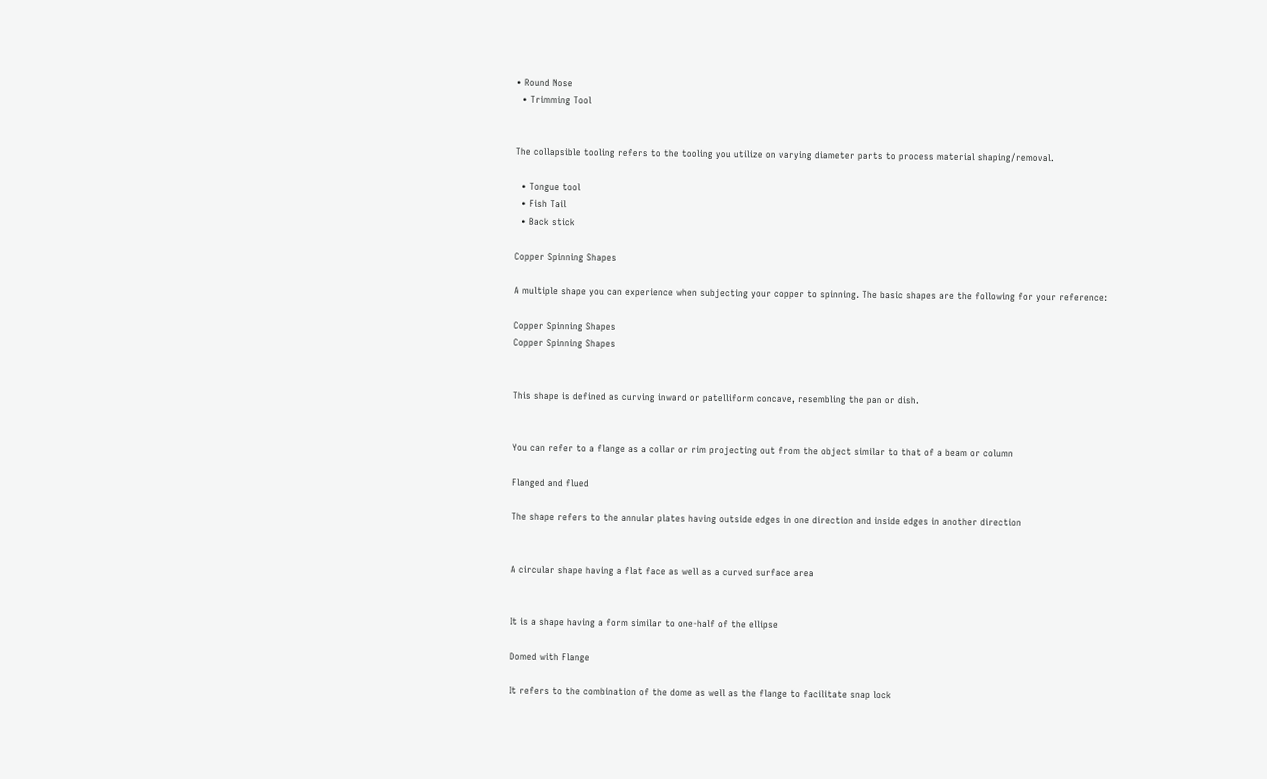• Round Nose
  • Trimming Tool


The collapsible tooling refers to the tooling you utilize on varying diameter parts to process material shaping/removal.

  • Tongue tool
  • Fish Tail
  • Back stick

Copper Spinning Shapes

A multiple shape you can experience when subjecting your copper to spinning. The basic shapes are the following for your reference:

Copper Spinning Shapes
Copper Spinning Shapes


This shape is defined as curving inward or patelliform concave, resembling the pan or dish.


You can refer to a flange as a collar or rim projecting out from the object similar to that of a beam or column

Flanged and flued

The shape refers to the annular plates having outside edges in one direction and inside edges in another direction


A circular shape having a flat face as well as a curved surface area


It is a shape having a form similar to one-half of the ellipse

Domed with Flange

It refers to the combination of the dome as well as the flange to facilitate snap lock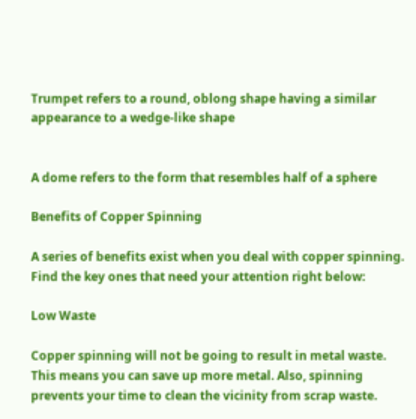Trumpet refers to a round, oblong shape having a similar appearance to a wedge-like shape


A dome refers to the form that resembles half of a sphere

Benefits of Copper Spinning

A series of benefits exist when you deal with copper spinning. Find the key ones that need your attention right below:

Low Waste

Copper spinning will not be going to result in metal waste. This means you can save up more metal. Also, spinning prevents your time to clean the vicinity from scrap waste.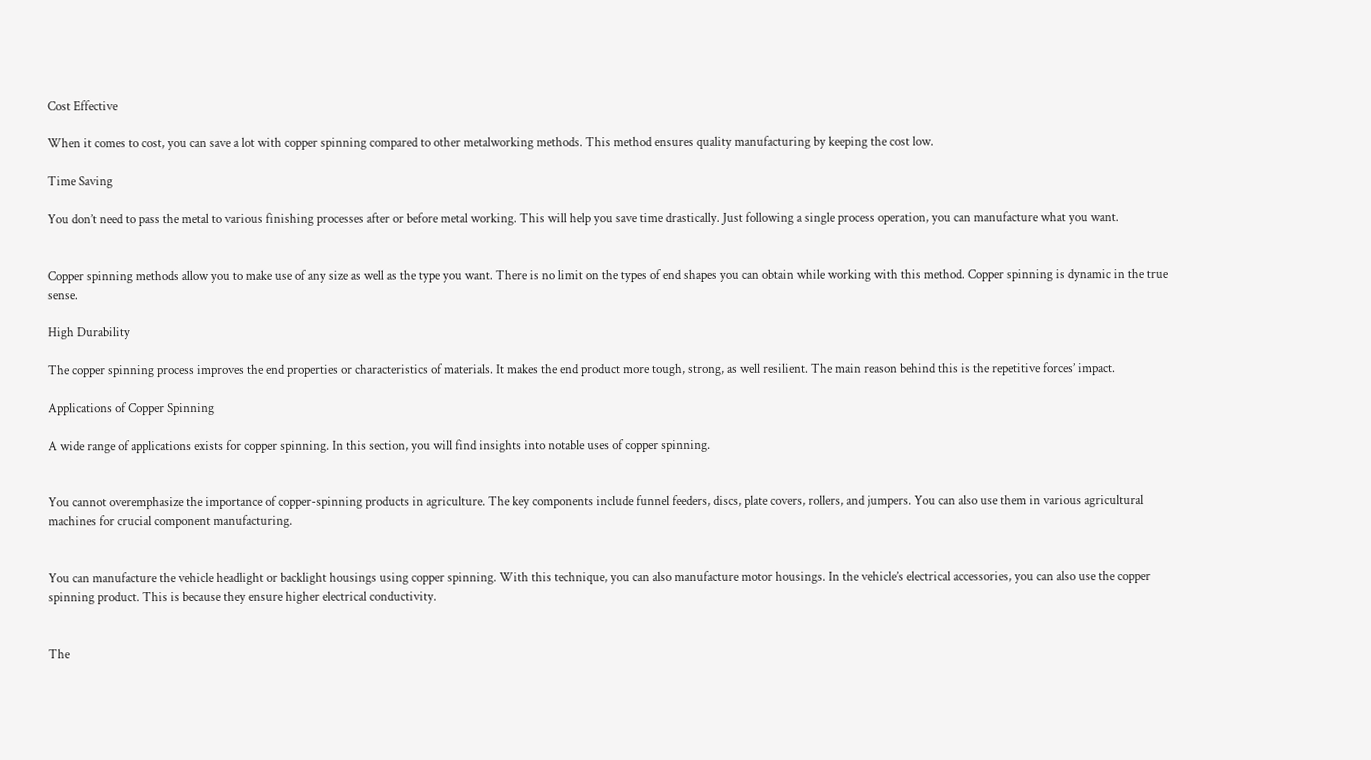Cost Effective

When it comes to cost, you can save a lot with copper spinning compared to other metalworking methods. This method ensures quality manufacturing by keeping the cost low.

Time Saving

You don’t need to pass the metal to various finishing processes after or before metal working. This will help you save time drastically. Just following a single process operation, you can manufacture what you want.


Copper spinning methods allow you to make use of any size as well as the type you want. There is no limit on the types of end shapes you can obtain while working with this method. Copper spinning is dynamic in the true sense.

High Durability

The copper spinning process improves the end properties or characteristics of materials. It makes the end product more tough, strong, as well resilient. The main reason behind this is the repetitive forces’ impact.

Applications of Copper Spinning

A wide range of applications exists for copper spinning. In this section, you will find insights into notable uses of copper spinning.


You cannot overemphasize the importance of copper-spinning products in agriculture. The key components include funnel feeders, discs, plate covers, rollers, and jumpers. You can also use them in various agricultural machines for crucial component manufacturing.


You can manufacture the vehicle headlight or backlight housings using copper spinning. With this technique, you can also manufacture motor housings. In the vehicle’s electrical accessories, you can also use the copper spinning product. This is because they ensure higher electrical conductivity.


The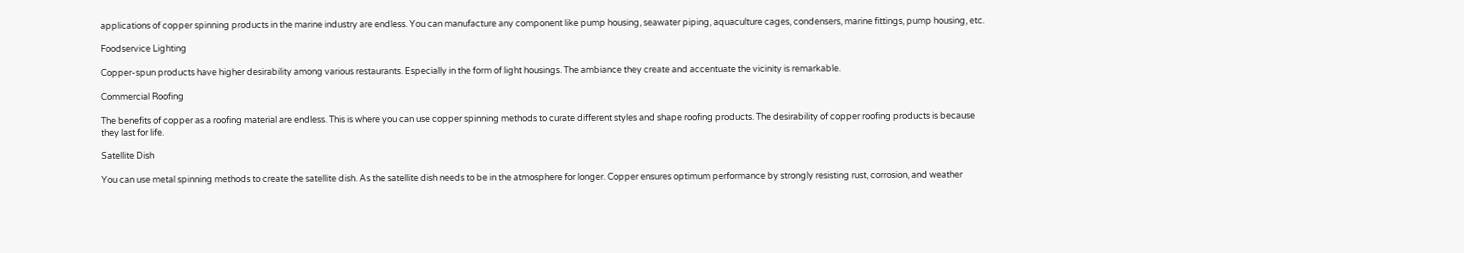applications of copper spinning products in the marine industry are endless. You can manufacture any component like pump housing, seawater piping, aquaculture cages, condensers, marine fittings, pump housing, etc.

Foodservice Lighting

Copper-spun products have higher desirability among various restaurants. Especially in the form of light housings. The ambiance they create and accentuate the vicinity is remarkable.

Commercial Roofing

The benefits of copper as a roofing material are endless. This is where you can use copper spinning methods to curate different styles and shape roofing products. The desirability of copper roofing products is because they last for life.

Satellite Dish

You can use metal spinning methods to create the satellite dish. As the satellite dish needs to be in the atmosphere for longer. Copper ensures optimum performance by strongly resisting rust, corrosion, and weather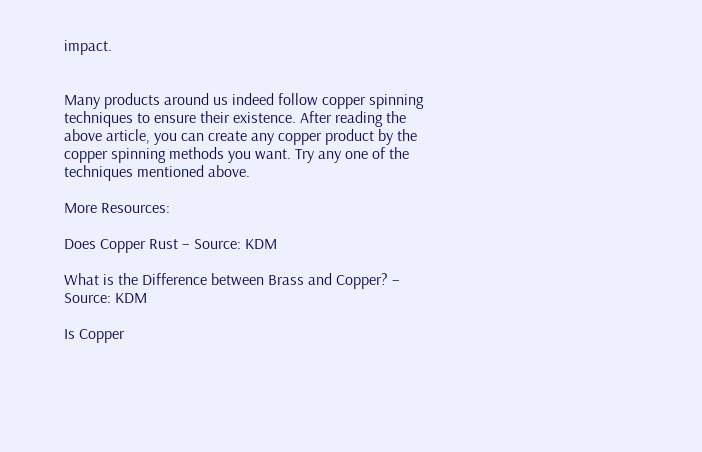impact.


Many products around us indeed follow copper spinning techniques to ensure their existence. After reading the above article, you can create any copper product by the copper spinning methods you want. Try any one of the techniques mentioned above.

More Resources:

Does Copper Rust – Source: KDM

What is the Difference between Brass and Copper? – Source: KDM

Is Copper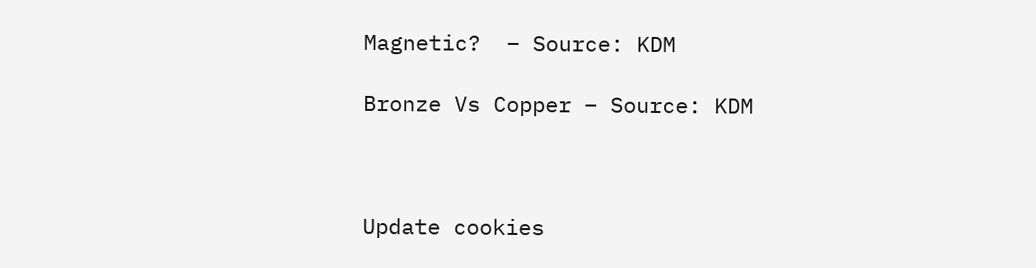Magnetic?  – Source: KDM

Bronze Vs Copper – Source: KDM



Update cookies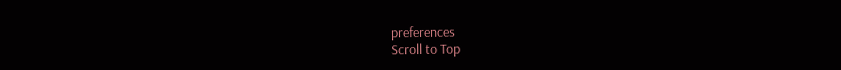preferences
Scroll to Top